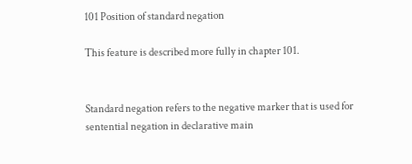101 Position of standard negation

This feature is described more fully in chapter 101.


Standard negation refers to the negative marker that is used for sentential negation in declarative main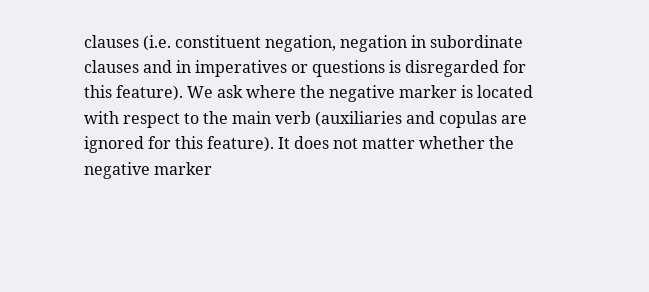clauses (i.e. constituent negation, negation in subordinate clauses and in imperatives or questions is disregarded for this feature). We ask where the negative marker is located with respect to the main verb (auxiliaries and copulas are ignored for this feature). It does not matter whether the negative marker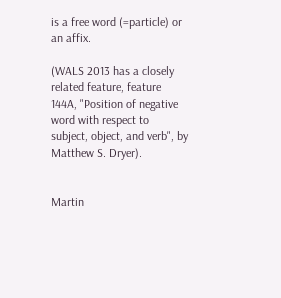is a free word (=particle) or an affix.

(WALS 2013 has a closely related feature, feature 144A, "Position of negative word with respect to subject, object, and verb", by Matthew S. Dryer).


Martin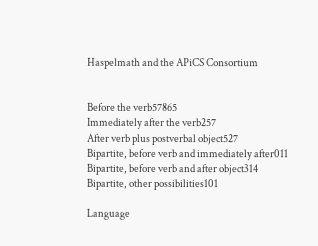Haspelmath and the APiCS Consortium


Before the verb57865
Immediately after the verb257
After verb plus postverbal object527
Bipartite, before verb and immediately after011
Bipartite, before verb and after object314
Bipartite, other possibilities101

Language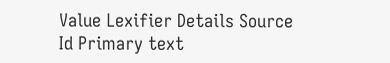Value Lexifier Details Source
Id Primary text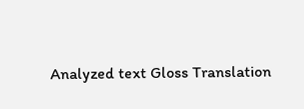Analyzed text Gloss Translation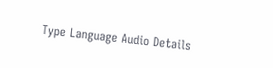Type Language Audio Details